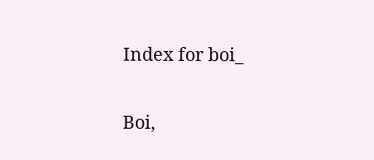Index for boi_

Boi,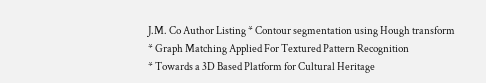J.M. Co Author Listing * Contour segmentation using Hough transform
* Graph Matching Applied For Textured Pattern Recognition
* Towards a 3D Based Platform for Cultural Heritage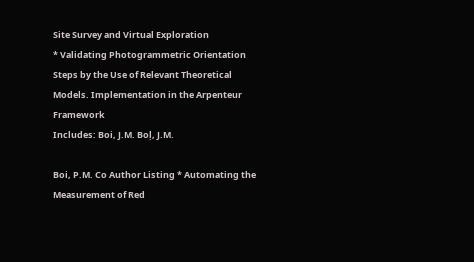Site Survey and Virtual Exploration
* Validating Photogrammetric Orientation Steps by the Use of Relevant Theoretical Models. Implementation in the Arpenteur Framework
Includes: Boi, J.M. Boļ, J.M.

Boi, P.M. Co Author Listing * Automating the Measurement of Red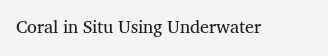Coral in Situ Using Underwater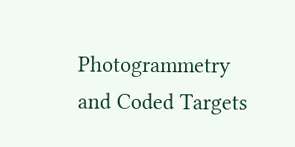Photogrammetry and Coded Targets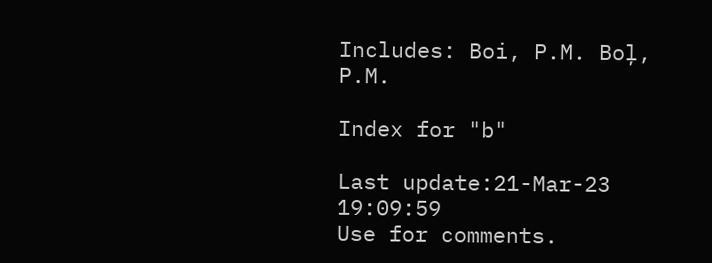Includes: Boi, P.M. Boļ, P.M.

Index for "b"

Last update:21-Mar-23 19:09:59
Use for comments.